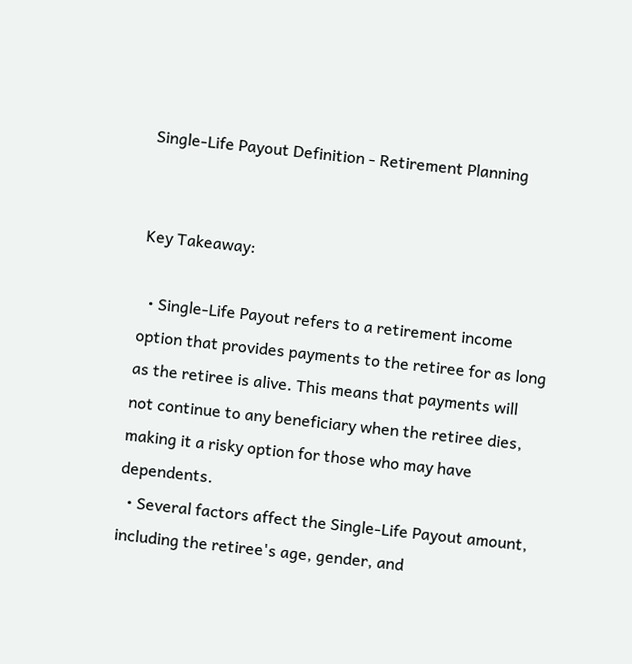Single-Life Payout Definition - Retirement Planning


Key Takeaway:

  • Single-Life Payout refers to a retirement income option that provides payments to the retiree for as long as the retiree is alive. This means that payments will not continue to any beneficiary when the retiree dies, making it a risky option for those who may have dependents.
  • Several factors affect the Single-Life Payout amount, including the retiree's age, gender, and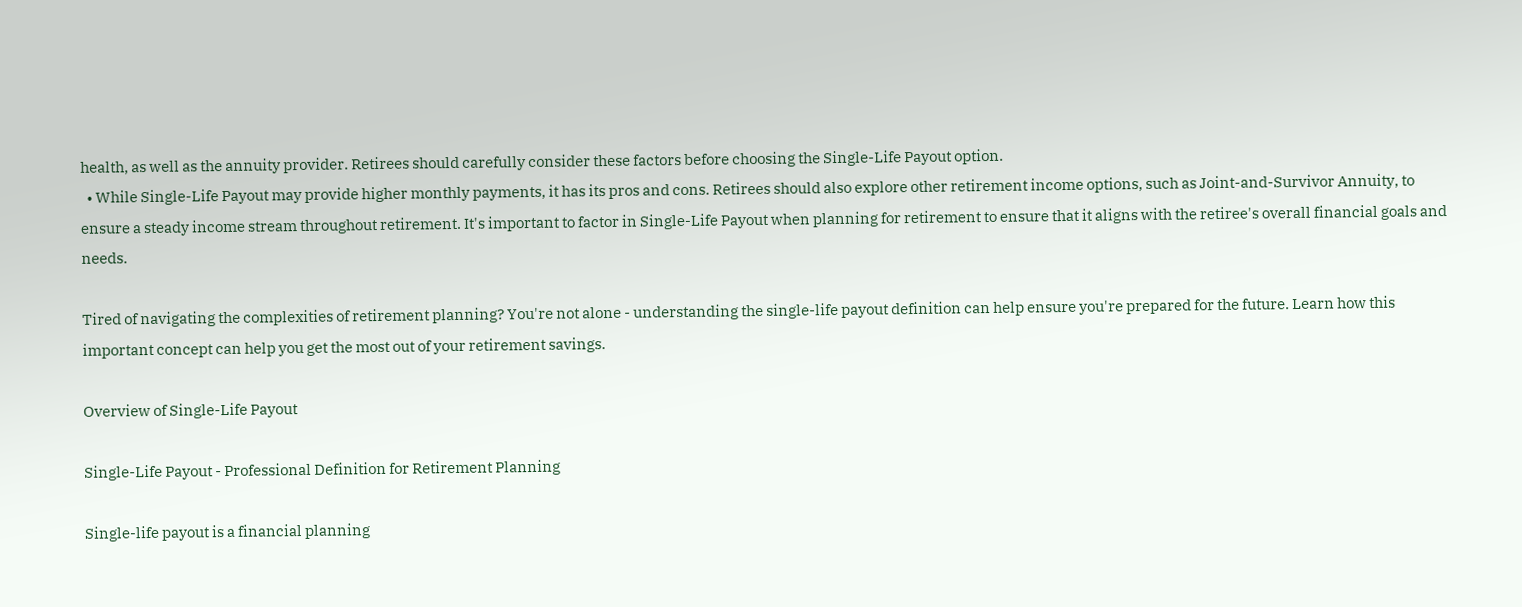health, as well as the annuity provider. Retirees should carefully consider these factors before choosing the Single-Life Payout option.
  • While Single-Life Payout may provide higher monthly payments, it has its pros and cons. Retirees should also explore other retirement income options, such as Joint-and-Survivor Annuity, to ensure a steady income stream throughout retirement. It's important to factor in Single-Life Payout when planning for retirement to ensure that it aligns with the retiree's overall financial goals and needs.

Tired of navigating the complexities of retirement planning? You're not alone - understanding the single-life payout definition can help ensure you're prepared for the future. Learn how this important concept can help you get the most out of your retirement savings.

Overview of Single-Life Payout

Single-Life Payout - Professional Definition for Retirement Planning

Single-life payout is a financial planning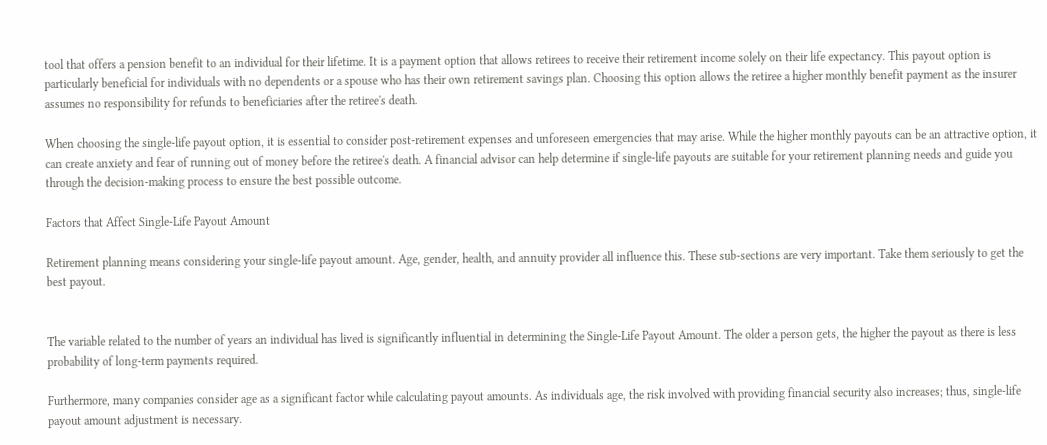tool that offers a pension benefit to an individual for their lifetime. It is a payment option that allows retirees to receive their retirement income solely on their life expectancy. This payout option is particularly beneficial for individuals with no dependents or a spouse who has their own retirement savings plan. Choosing this option allows the retiree a higher monthly benefit payment as the insurer assumes no responsibility for refunds to beneficiaries after the retiree's death.

When choosing the single-life payout option, it is essential to consider post-retirement expenses and unforeseen emergencies that may arise. While the higher monthly payouts can be an attractive option, it can create anxiety and fear of running out of money before the retiree's death. A financial advisor can help determine if single-life payouts are suitable for your retirement planning needs and guide you through the decision-making process to ensure the best possible outcome.

Factors that Affect Single-Life Payout Amount

Retirement planning means considering your single-life payout amount. Age, gender, health, and annuity provider all influence this. These sub-sections are very important. Take them seriously to get the best payout.


The variable related to the number of years an individual has lived is significantly influential in determining the Single-Life Payout Amount. The older a person gets, the higher the payout as there is less probability of long-term payments required.

Furthermore, many companies consider age as a significant factor while calculating payout amounts. As individuals age, the risk involved with providing financial security also increases; thus, single-life payout amount adjustment is necessary.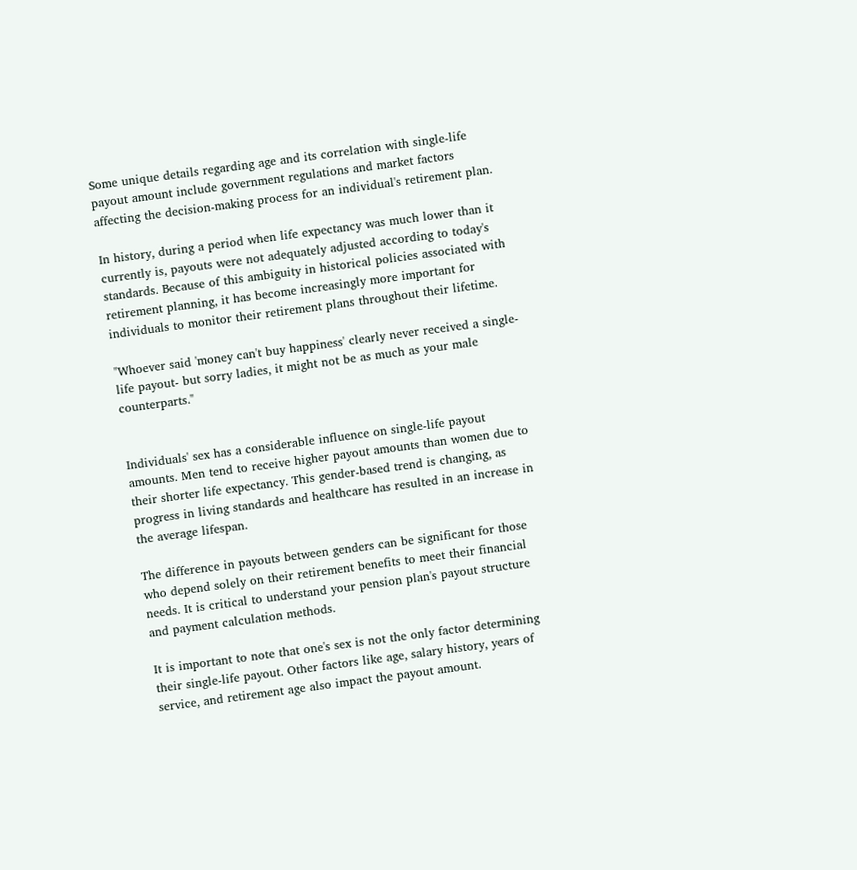Some unique details regarding age and its correlation with single-life payout amount include government regulations and market factors affecting the decision-making process for an individual's retirement plan.

In history, during a period when life expectancy was much lower than it currently is, payouts were not adequately adjusted according to today's standards. Because of this ambiguity in historical policies associated with retirement planning, it has become increasingly more important for individuals to monitor their retirement plans throughout their lifetime.

"Whoever said 'money can't buy happiness' clearly never received a single-life payout- but sorry ladies, it might not be as much as your male counterparts."


Individuals' sex has a considerable influence on single-life payout amounts. Men tend to receive higher payout amounts than women due to their shorter life expectancy. This gender-based trend is changing, as progress in living standards and healthcare has resulted in an increase in the average lifespan.

The difference in payouts between genders can be significant for those who depend solely on their retirement benefits to meet their financial needs. It is critical to understand your pension plan's payout structure and payment calculation methods.

It is important to note that one's sex is not the only factor determining their single-life payout. Other factors like age, salary history, years of service, and retirement age also impact the payout amount.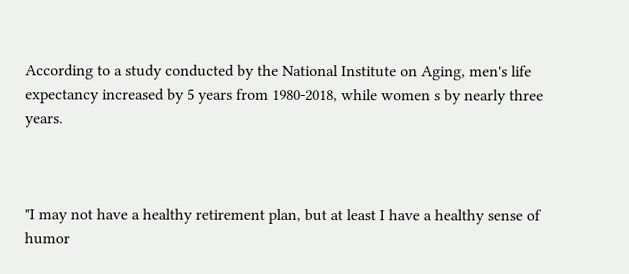According to a study conducted by the National Institute on Aging, men's life expectancy increased by 5 years from 1980-2018, while women s by nearly three years.



"I may not have a healthy retirement plan, but at least I have a healthy sense of humor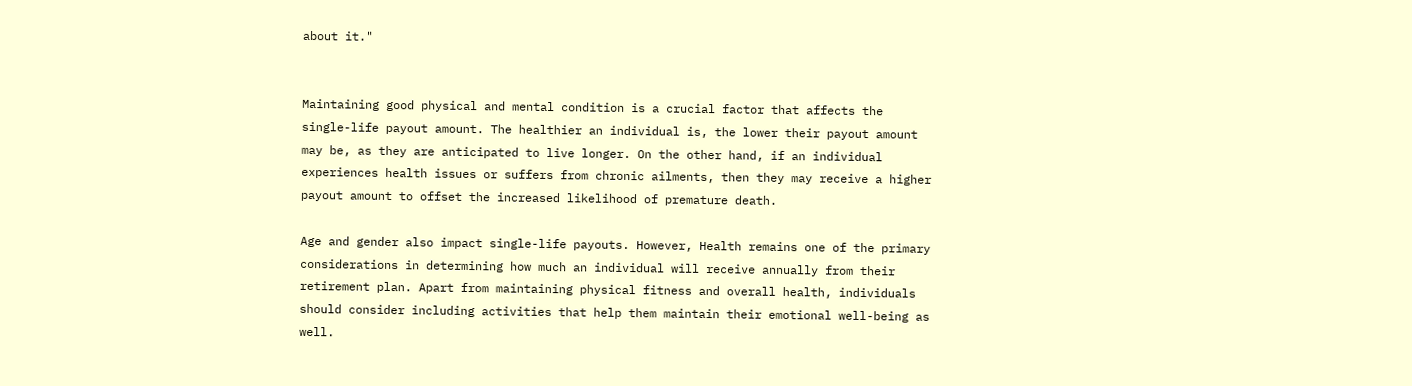about it."


Maintaining good physical and mental condition is a crucial factor that affects the single-life payout amount. The healthier an individual is, the lower their payout amount may be, as they are anticipated to live longer. On the other hand, if an individual experiences health issues or suffers from chronic ailments, then they may receive a higher payout amount to offset the increased likelihood of premature death.

Age and gender also impact single-life payouts. However, Health remains one of the primary considerations in determining how much an individual will receive annually from their retirement plan. Apart from maintaining physical fitness and overall health, individuals should consider including activities that help them maintain their emotional well-being as well.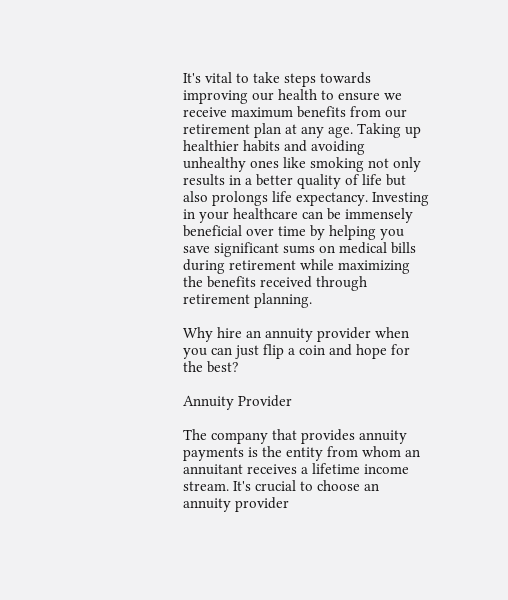It's vital to take steps towards improving our health to ensure we receive maximum benefits from our retirement plan at any age. Taking up healthier habits and avoiding unhealthy ones like smoking not only results in a better quality of life but also prolongs life expectancy. Investing in your healthcare can be immensely beneficial over time by helping you save significant sums on medical bills during retirement while maximizing the benefits received through retirement planning.

Why hire an annuity provider when you can just flip a coin and hope for the best?

Annuity Provider

The company that provides annuity payments is the entity from whom an annuitant receives a lifetime income stream. It's crucial to choose an annuity provider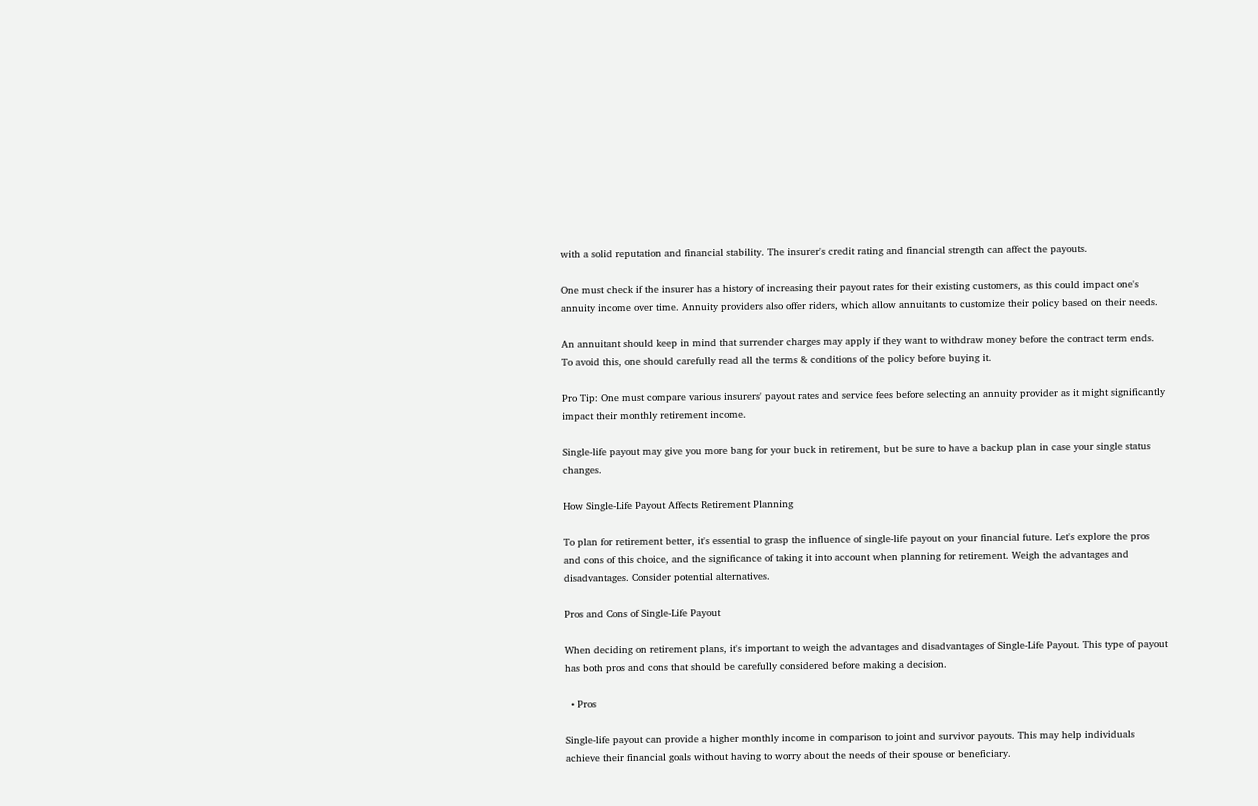with a solid reputation and financial stability. The insurer's credit rating and financial strength can affect the payouts.

One must check if the insurer has a history of increasing their payout rates for their existing customers, as this could impact one's annuity income over time. Annuity providers also offer riders, which allow annuitants to customize their policy based on their needs.

An annuitant should keep in mind that surrender charges may apply if they want to withdraw money before the contract term ends. To avoid this, one should carefully read all the terms & conditions of the policy before buying it.

Pro Tip: One must compare various insurers' payout rates and service fees before selecting an annuity provider as it might significantly impact their monthly retirement income.

Single-life payout may give you more bang for your buck in retirement, but be sure to have a backup plan in case your single status changes.

How Single-Life Payout Affects Retirement Planning

To plan for retirement better, it's essential to grasp the influence of single-life payout on your financial future. Let's explore the pros and cons of this choice, and the significance of taking it into account when planning for retirement. Weigh the advantages and disadvantages. Consider potential alternatives.

Pros and Cons of Single-Life Payout

When deciding on retirement plans, it's important to weigh the advantages and disadvantages of Single-Life Payout. This type of payout has both pros and cons that should be carefully considered before making a decision.

  • Pros

Single-life payout can provide a higher monthly income in comparison to joint and survivor payouts. This may help individuals achieve their financial goals without having to worry about the needs of their spouse or beneficiary.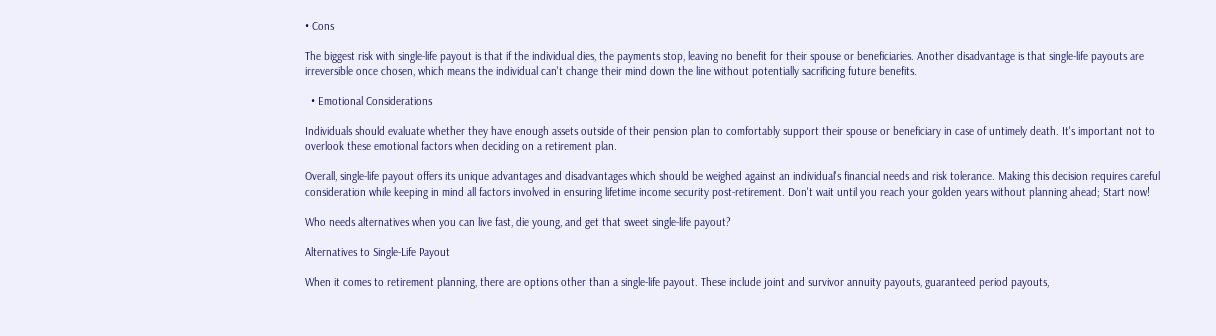• Cons

The biggest risk with single-life payout is that if the individual dies, the payments stop, leaving no benefit for their spouse or beneficiaries. Another disadvantage is that single-life payouts are irreversible once chosen, which means the individual can't change their mind down the line without potentially sacrificing future benefits.

  • Emotional Considerations

Individuals should evaluate whether they have enough assets outside of their pension plan to comfortably support their spouse or beneficiary in case of untimely death. It's important not to overlook these emotional factors when deciding on a retirement plan.

Overall, single-life payout offers its unique advantages and disadvantages which should be weighed against an individual's financial needs and risk tolerance. Making this decision requires careful consideration while keeping in mind all factors involved in ensuring lifetime income security post-retirement. Don't wait until you reach your golden years without planning ahead; Start now!

Who needs alternatives when you can live fast, die young, and get that sweet single-life payout?

Alternatives to Single-Life Payout

When it comes to retirement planning, there are options other than a single-life payout. These include joint and survivor annuity payouts, guaranteed period payouts,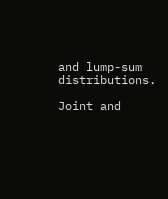and lump-sum distributions.

Joint and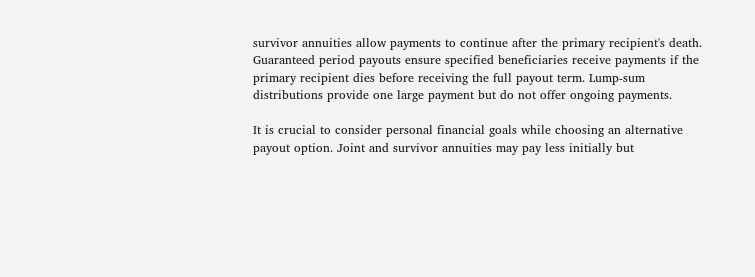survivor annuities allow payments to continue after the primary recipient's death. Guaranteed period payouts ensure specified beneficiaries receive payments if the primary recipient dies before receiving the full payout term. Lump-sum distributions provide one large payment but do not offer ongoing payments.

It is crucial to consider personal financial goals while choosing an alternative payout option. Joint and survivor annuities may pay less initially but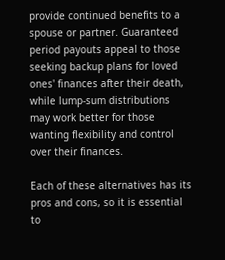provide continued benefits to a spouse or partner. Guaranteed period payouts appeal to those seeking backup plans for loved ones' finances after their death, while lump-sum distributions may work better for those wanting flexibility and control over their finances.

Each of these alternatives has its pros and cons, so it is essential to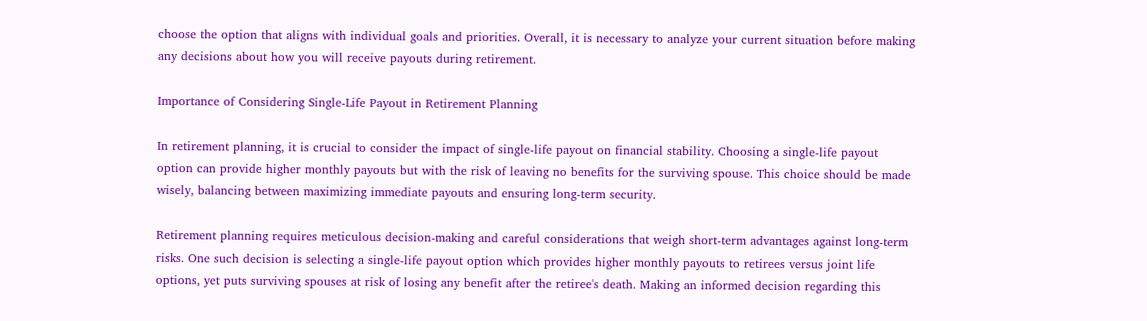choose the option that aligns with individual goals and priorities. Overall, it is necessary to analyze your current situation before making any decisions about how you will receive payouts during retirement.

Importance of Considering Single-Life Payout in Retirement Planning

In retirement planning, it is crucial to consider the impact of single-life payout on financial stability. Choosing a single-life payout option can provide higher monthly payouts but with the risk of leaving no benefits for the surviving spouse. This choice should be made wisely, balancing between maximizing immediate payouts and ensuring long-term security.

Retirement planning requires meticulous decision-making and careful considerations that weigh short-term advantages against long-term risks. One such decision is selecting a single-life payout option which provides higher monthly payouts to retirees versus joint life options, yet puts surviving spouses at risk of losing any benefit after the retiree's death. Making an informed decision regarding this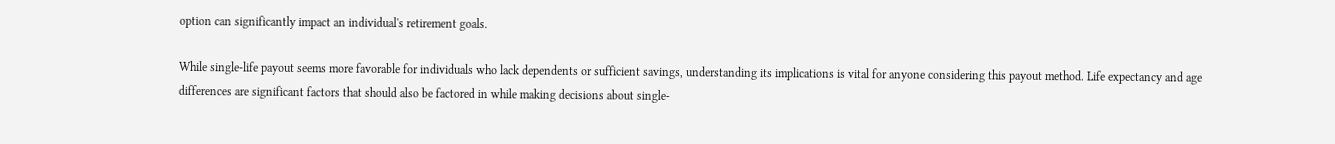option can significantly impact an individual's retirement goals.

While single-life payout seems more favorable for individuals who lack dependents or sufficient savings, understanding its implications is vital for anyone considering this payout method. Life expectancy and age differences are significant factors that should also be factored in while making decisions about single-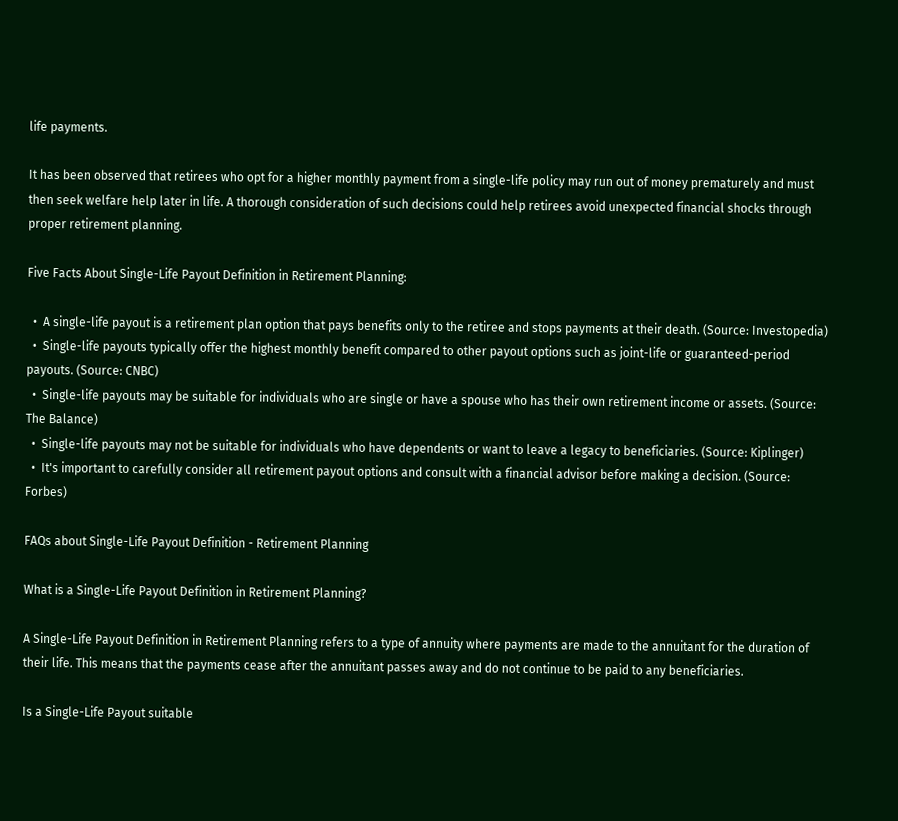life payments.

It has been observed that retirees who opt for a higher monthly payment from a single-life policy may run out of money prematurely and must then seek welfare help later in life. A thorough consideration of such decisions could help retirees avoid unexpected financial shocks through proper retirement planning.

Five Facts About Single-Life Payout Definition in Retirement Planning:

  •  A single-life payout is a retirement plan option that pays benefits only to the retiree and stops payments at their death. (Source: Investopedia)
  •  Single-life payouts typically offer the highest monthly benefit compared to other payout options such as joint-life or guaranteed-period payouts. (Source: CNBC)
  •  Single-life payouts may be suitable for individuals who are single or have a spouse who has their own retirement income or assets. (Source: The Balance)
  •  Single-life payouts may not be suitable for individuals who have dependents or want to leave a legacy to beneficiaries. (Source: Kiplinger)
  •  It's important to carefully consider all retirement payout options and consult with a financial advisor before making a decision. (Source: Forbes)

FAQs about Single-Life Payout Definition - Retirement Planning

What is a Single-Life Payout Definition in Retirement Planning?

A Single-Life Payout Definition in Retirement Planning refers to a type of annuity where payments are made to the annuitant for the duration of their life. This means that the payments cease after the annuitant passes away and do not continue to be paid to any beneficiaries.

Is a Single-Life Payout suitable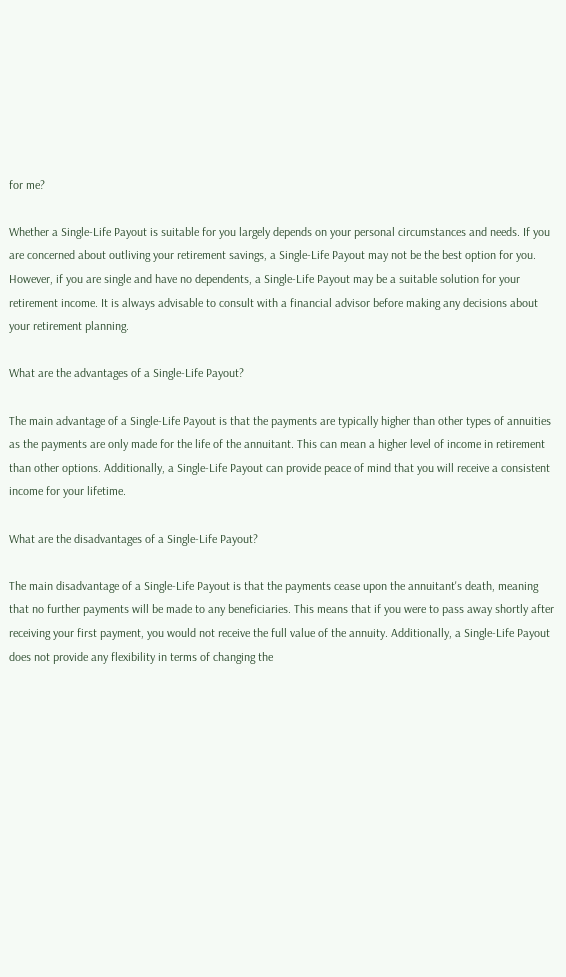for me?

Whether a Single-Life Payout is suitable for you largely depends on your personal circumstances and needs. If you are concerned about outliving your retirement savings, a Single-Life Payout may not be the best option for you. However, if you are single and have no dependents, a Single-Life Payout may be a suitable solution for your retirement income. It is always advisable to consult with a financial advisor before making any decisions about your retirement planning.

What are the advantages of a Single-Life Payout?

The main advantage of a Single-Life Payout is that the payments are typically higher than other types of annuities as the payments are only made for the life of the annuitant. This can mean a higher level of income in retirement than other options. Additionally, a Single-Life Payout can provide peace of mind that you will receive a consistent income for your lifetime.

What are the disadvantages of a Single-Life Payout?

The main disadvantage of a Single-Life Payout is that the payments cease upon the annuitant's death, meaning that no further payments will be made to any beneficiaries. This means that if you were to pass away shortly after receiving your first payment, you would not receive the full value of the annuity. Additionally, a Single-Life Payout does not provide any flexibility in terms of changing the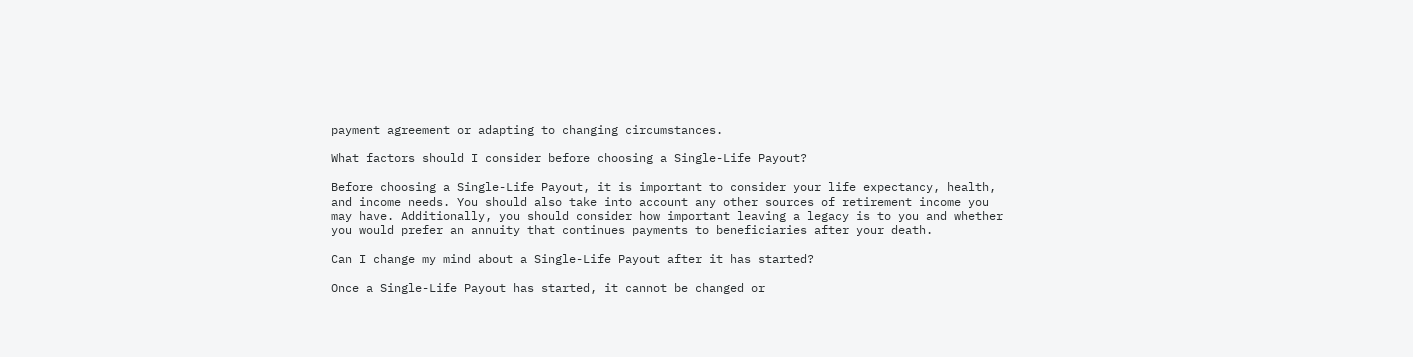payment agreement or adapting to changing circumstances.

What factors should I consider before choosing a Single-Life Payout?

Before choosing a Single-Life Payout, it is important to consider your life expectancy, health, and income needs. You should also take into account any other sources of retirement income you may have. Additionally, you should consider how important leaving a legacy is to you and whether you would prefer an annuity that continues payments to beneficiaries after your death.

Can I change my mind about a Single-Life Payout after it has started?

Once a Single-Life Payout has started, it cannot be changed or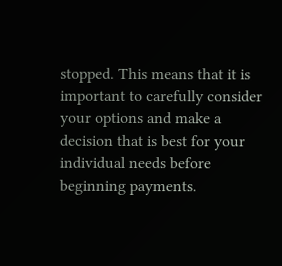stopped. This means that it is important to carefully consider your options and make a decision that is best for your individual needs before beginning payments.